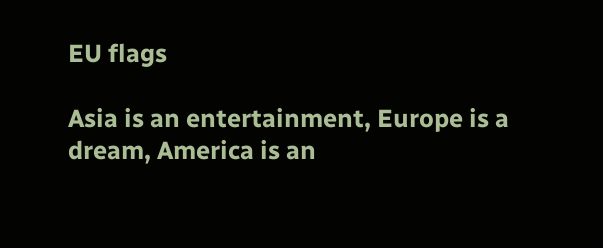EU flags

Asia is an entertainment, Europe is a dream, America is an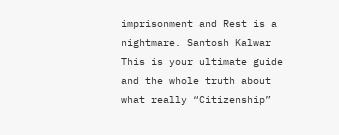imprisonment and Rest is a nightmare. Santosh Kalwar This is your ultimate guide and the whole truth about what really “Citizenship”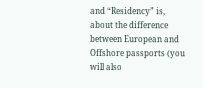and “Residency” is, about the difference between European and Offshore passports (you will also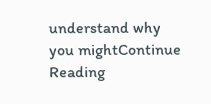understand why you mightContinue Reading